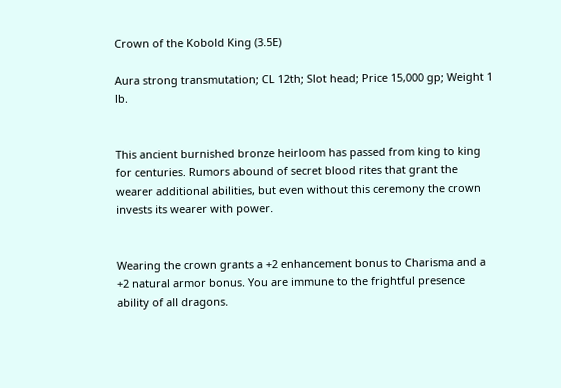Crown of the Kobold King (3.5E)

Aura strong transmutation; CL 12th; Slot head; Price 15,000 gp; Weight 1 lb.


This ancient burnished bronze heirloom has passed from king to king for centuries. Rumors abound of secret blood rites that grant the wearer additional abilities, but even without this ceremony the crown invests its wearer with power.


Wearing the crown grants a +2 enhancement bonus to Charisma and a +2 natural armor bonus. You are immune to the frightful presence ability of all dragons.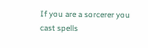If you are a sorcerer you cast spells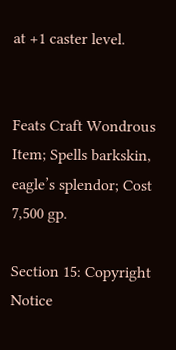at +1 caster level.


Feats Craft Wondrous Item; Spells barkskin, eagle’s splendor; Cost 7,500 gp.

Section 15: Copyright Notice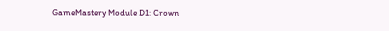GameMastery Module D1: Crown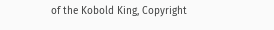of the Kobold King, Copyright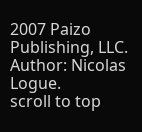2007 Paizo Publishing, LLC. Author: Nicolas Logue.
scroll to top